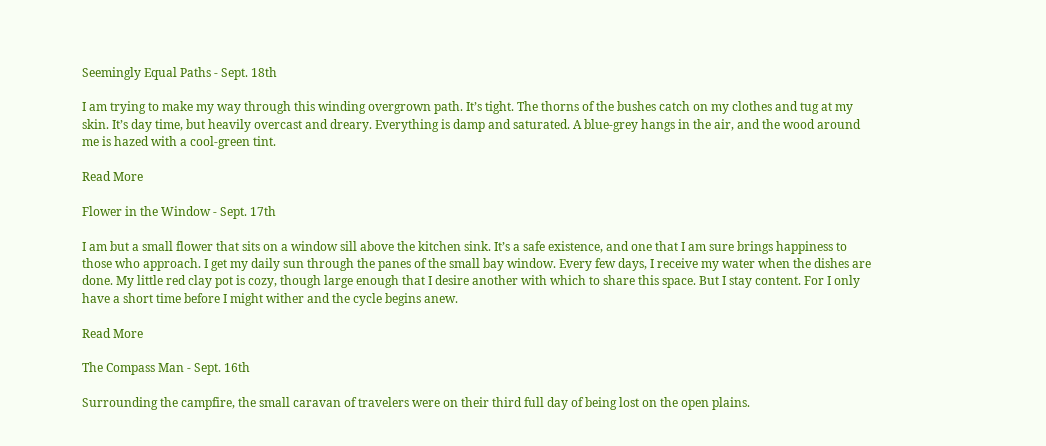Seemingly Equal Paths - Sept. 18th

I am trying to make my way through this winding overgrown path. It’s tight. The thorns of the bushes catch on my clothes and tug at my skin. It’s day time, but heavily overcast and dreary. Everything is damp and saturated. A blue-grey hangs in the air, and the wood around me is hazed with a cool-green tint.

Read More

Flower in the Window - Sept. 17th

I am but a small flower that sits on a window sill above the kitchen sink. It’s a safe existence, and one that I am sure brings happiness to those who approach. I get my daily sun through the panes of the small bay window. Every few days, I receive my water when the dishes are done. My little red clay pot is cozy, though large enough that I desire another with which to share this space. But I stay content. For I only have a short time before I might wither and the cycle begins anew.

Read More

The Compass Man - Sept. 16th

Surrounding the campfire, the small caravan of travelers were on their third full day of being lost on the open plains.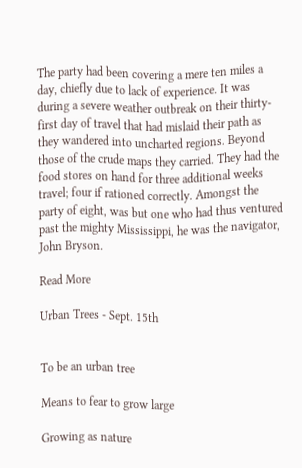The party had been covering a mere ten miles a day, chiefly due to lack of experience. It was during a severe weather outbreak on their thirty-first day of travel that had mislaid their path as they wandered into uncharted regions. Beyond those of the crude maps they carried. They had the food stores on hand for three additional weeks travel; four if rationed correctly. Amongst the party of eight, was but one who had thus ventured past the mighty Mississippi, he was the navigator, John Bryson.

Read More

Urban Trees - Sept. 15th


To be an urban tree

Means to fear to grow large

Growing as nature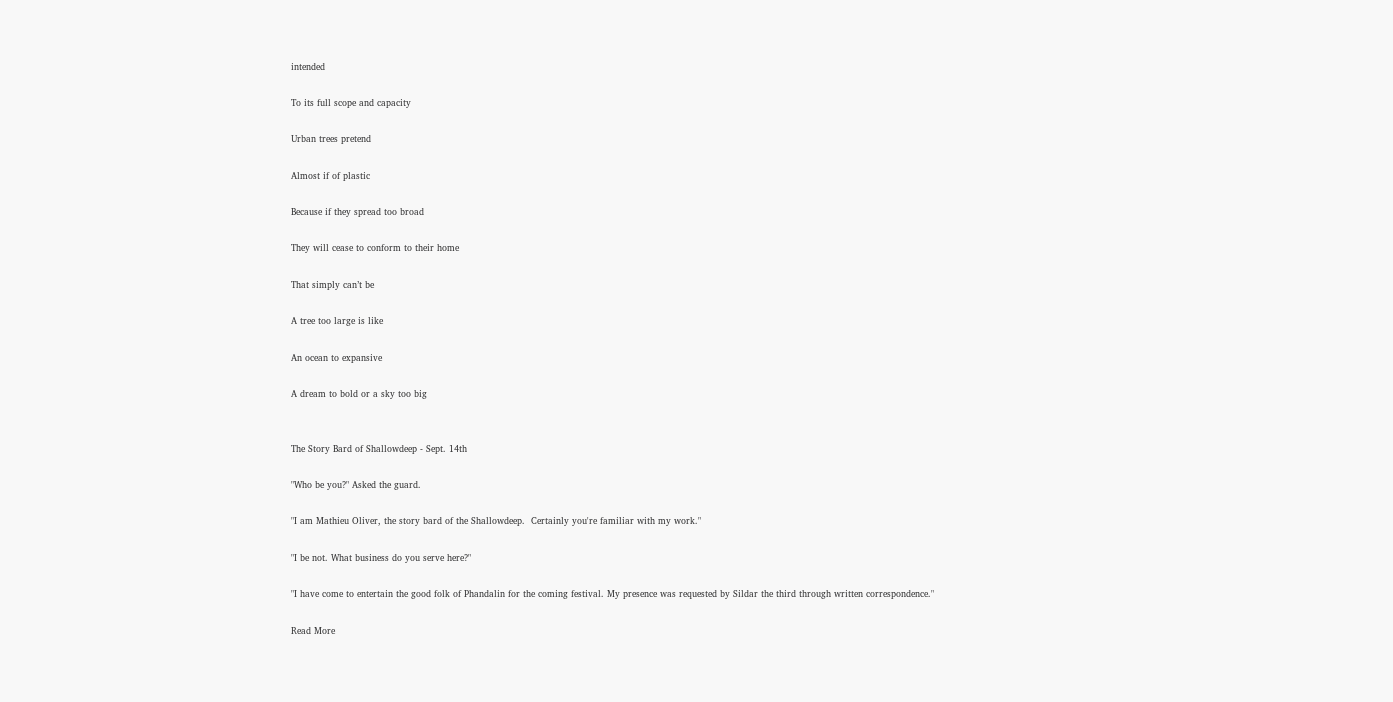intended

To its full scope and capacity

Urban trees pretend

Almost if of plastic

Because if they spread too broad

They will cease to conform to their home

That simply can’t be

A tree too large is like

An ocean to expansive

A dream to bold or a sky too big


The Story Bard of Shallowdeep - Sept. 14th

"Who be you?" Asked the guard.

"I am Mathieu Oliver, the story bard of the Shallowdeep.  Certainly you're familiar with my work."

"I be not. What business do you serve here?"

"I have come to entertain the good folk of Phandalin for the coming festival. My presence was requested by Sildar the third through written correspondence."

Read More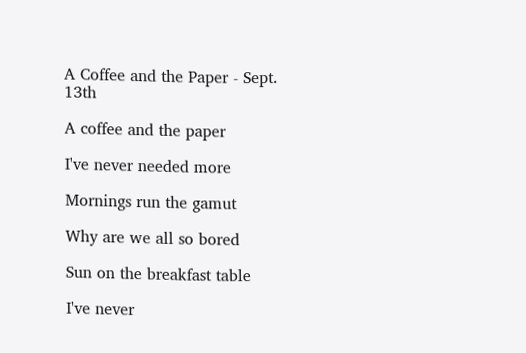A Coffee and the Paper - Sept. 13th

A coffee and the paper

I've never needed more

Mornings run the gamut

Why are we all so bored

Sun on the breakfast table

I've never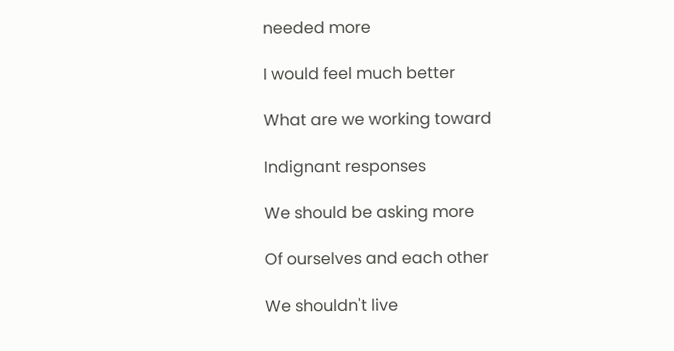needed more

I would feel much better

What are we working toward

Indignant responses

We should be asking more

Of ourselves and each other

We shouldn't live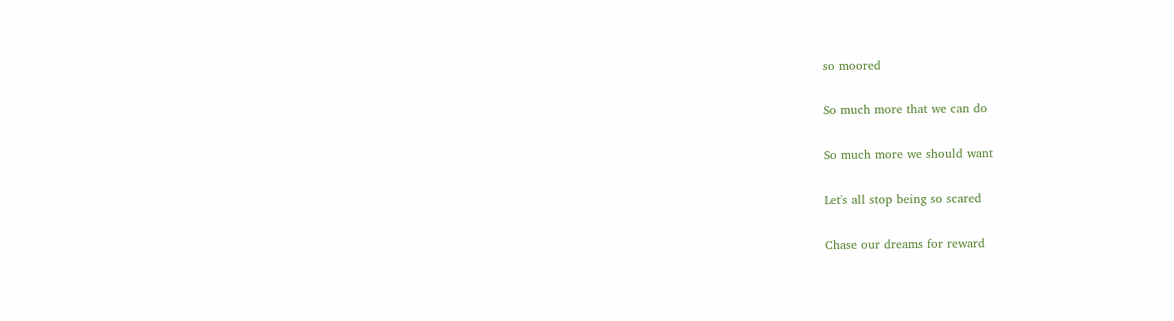so moored

So much more that we can do

So much more we should want

Let's all stop being so scared

Chase our dreams for reward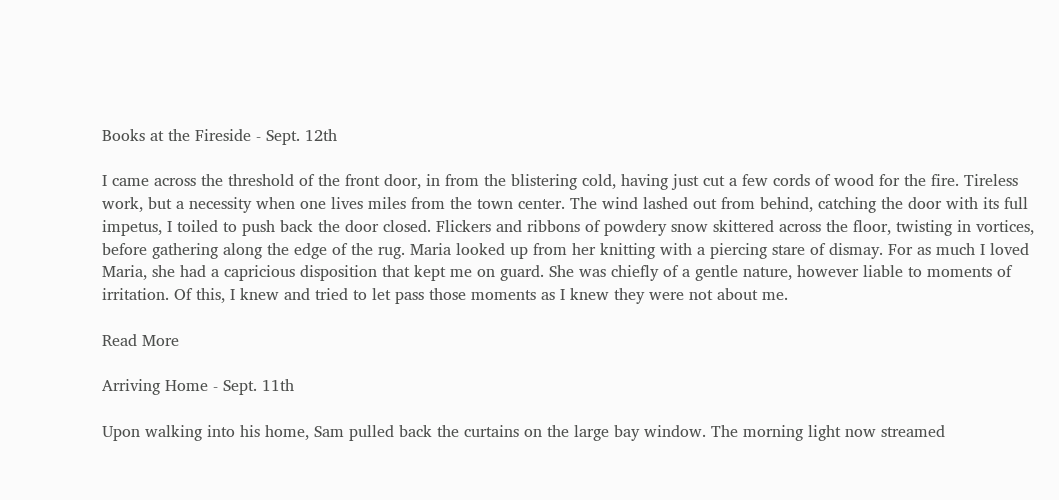Books at the Fireside - Sept. 12th

I came across the threshold of the front door, in from the blistering cold, having just cut a few cords of wood for the fire. Tireless work, but a necessity when one lives miles from the town center. The wind lashed out from behind, catching the door with its full impetus, I toiled to push back the door closed. Flickers and ribbons of powdery snow skittered across the floor, twisting in vortices, before gathering along the edge of the rug. Maria looked up from her knitting with a piercing stare of dismay. For as much I loved Maria, she had a capricious disposition that kept me on guard. She was chiefly of a gentle nature, however liable to moments of irritation. Of this, I knew and tried to let pass those moments as I knew they were not about me.

Read More

Arriving Home - Sept. 11th

Upon walking into his home, Sam pulled back the curtains on the large bay window. The morning light now streamed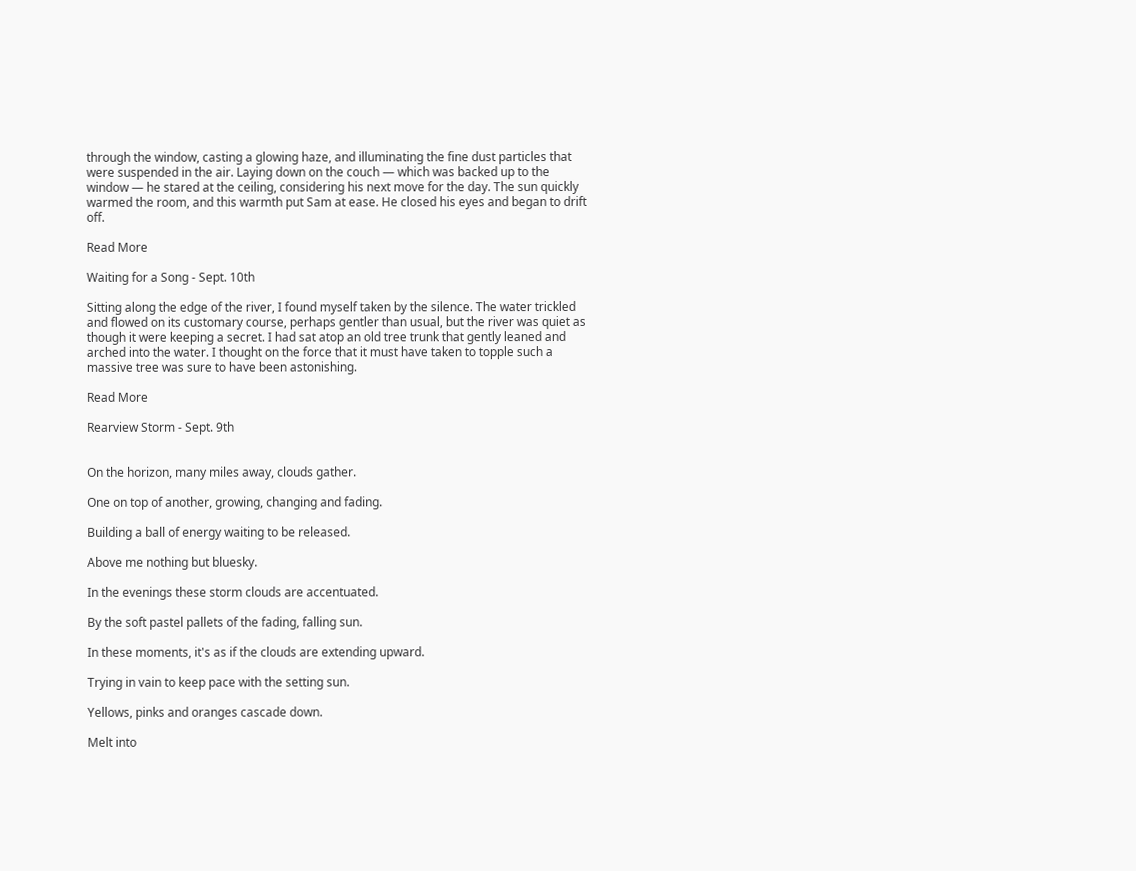through the window, casting a glowing haze, and illuminating the fine dust particles that were suspended in the air. Laying down on the couch — which was backed up to the window — he stared at the ceiling, considering his next move for the day. The sun quickly warmed the room, and this warmth put Sam at ease. He closed his eyes and began to drift off.

Read More

Waiting for a Song - Sept. 10th

Sitting along the edge of the river, I found myself taken by the silence. The water trickled and flowed on its customary course, perhaps gentler than usual, but the river was quiet as though it were keeping a secret. I had sat atop an old tree trunk that gently leaned and arched into the water. I thought on the force that it must have taken to topple such a massive tree was sure to have been astonishing.

Read More

Rearview Storm - Sept. 9th


On the horizon, many miles away, clouds gather.

One on top of another, growing, changing and fading.

Building a ball of energy waiting to be released.

Above me nothing but bluesky.

In the evenings these storm clouds are accentuated.

By the soft pastel pallets of the fading, falling sun.

In these moments, it's as if the clouds are extending upward.

Trying in vain to keep pace with the setting sun.

Yellows, pinks and oranges cascade down.

Melt into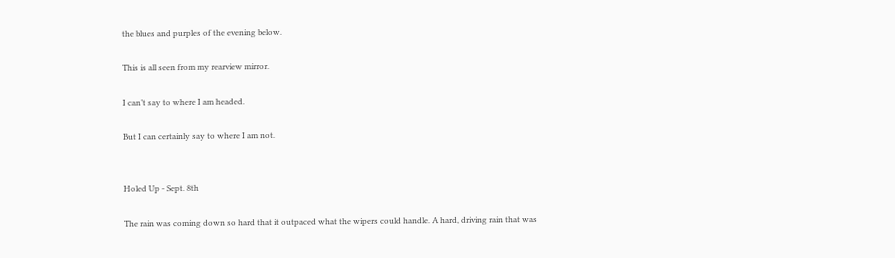the blues and purples of the evening below.

This is all seen from my rearview mirror.

I can’t say to where I am headed.

But I can certainly say to where I am not.


Holed Up - Sept. 8th

The rain was coming down so hard that it outpaced what the wipers could handle. A hard, driving rain that was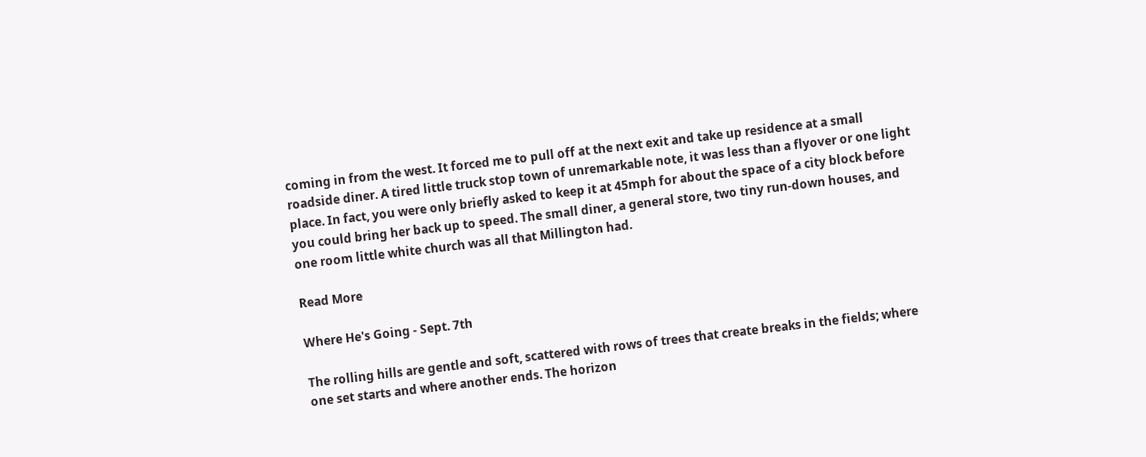coming in from the west. It forced me to pull off at the next exit and take up residence at a small roadside diner. A tired little truck stop town of unremarkable note, it was less than a flyover or one light place. In fact, you were only briefly asked to keep it at 45mph for about the space of a city block before you could bring her back up to speed. The small diner, a general store, two tiny run-down houses, and one room little white church was all that Millington had.

Read More

Where He's Going - Sept. 7th

The rolling hills are gentle and soft, scattered with rows of trees that create breaks in the fields; where one set starts and where another ends. The horizon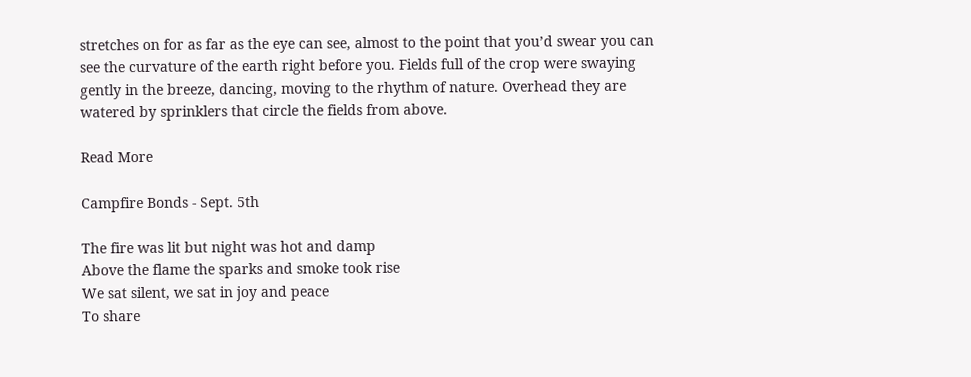stretches on for as far as the eye can see, almost to the point that you’d swear you can see the curvature of the earth right before you. Fields full of the crop were swaying gently in the breeze, dancing, moving to the rhythm of nature. Overhead they are watered by sprinklers that circle the fields from above.

Read More

Campfire Bonds - Sept. 5th

The fire was lit but night was hot and damp
Above the flame the sparks and smoke took rise
We sat silent, we sat in joy and peace
To share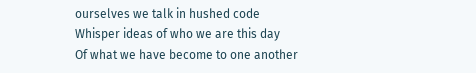ourselves we talk in hushed code
Whisper ideas of who we are this day
Of what we have become to one another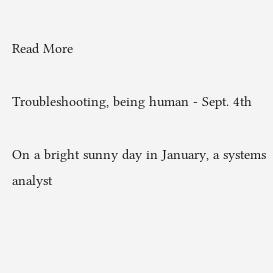Read More

Troubleshooting, being human - Sept. 4th

On a bright sunny day in January, a systems analyst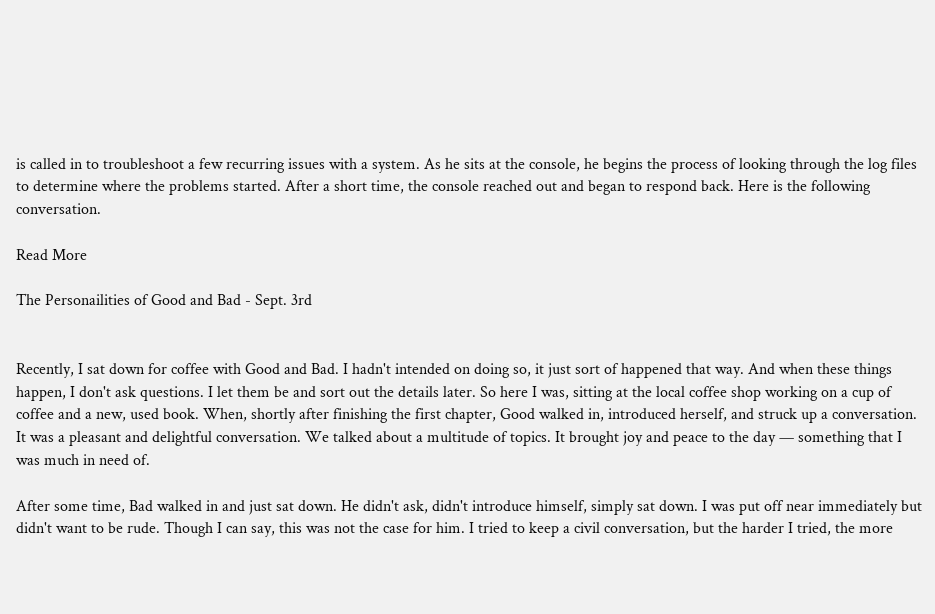is called in to troubleshoot a few recurring issues with a system. As he sits at the console, he begins the process of looking through the log files to determine where the problems started. After a short time, the console reached out and began to respond back. Here is the following conversation.

Read More

The Personailities of Good and Bad - Sept. 3rd


Recently, I sat down for coffee with Good and Bad. I hadn't intended on doing so, it just sort of happened that way. And when these things happen, I don't ask questions. I let them be and sort out the details later. So here I was, sitting at the local coffee shop working on a cup of coffee and a new, used book. When, shortly after finishing the first chapter, Good walked in, introduced herself, and struck up a conversation. It was a pleasant and delightful conversation. We talked about a multitude of topics. It brought joy and peace to the day — something that I was much in need of.

After some time, Bad walked in and just sat down. He didn't ask, didn't introduce himself, simply sat down. I was put off near immediately but didn't want to be rude. Though I can say, this was not the case for him. I tried to keep a civil conversation, but the harder I tried, the more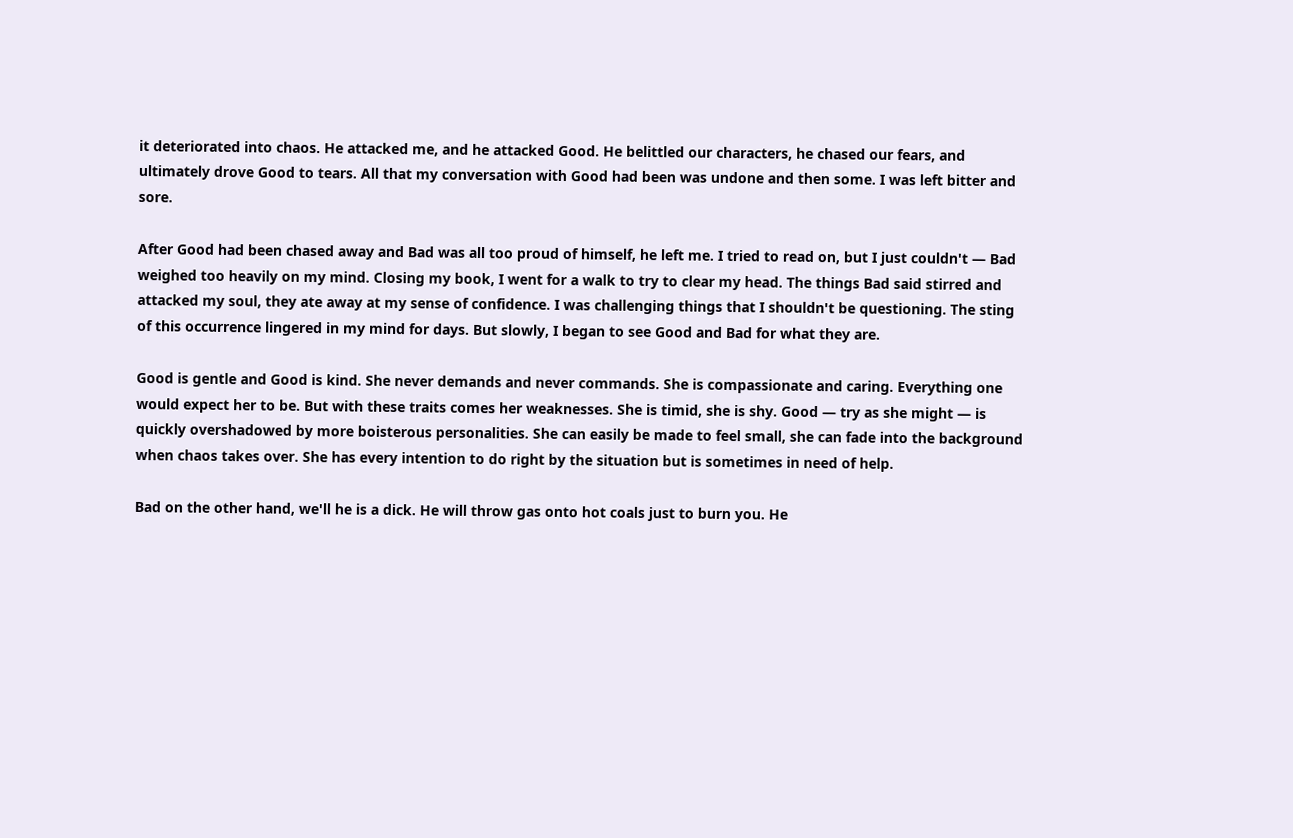it deteriorated into chaos. He attacked me, and he attacked Good. He belittled our characters, he chased our fears, and ultimately drove Good to tears. All that my conversation with Good had been was undone and then some. I was left bitter and sore.

After Good had been chased away and Bad was all too proud of himself, he left me. I tried to read on, but I just couldn't — Bad weighed too heavily on my mind. Closing my book, I went for a walk to try to clear my head. The things Bad said stirred and attacked my soul, they ate away at my sense of confidence. I was challenging things that I shouldn't be questioning. The sting of this occurrence lingered in my mind for days. But slowly, I began to see Good and Bad for what they are.

Good is gentle and Good is kind. She never demands and never commands. She is compassionate and caring. Everything one would expect her to be. But with these traits comes her weaknesses. She is timid, she is shy. Good — try as she might — is quickly overshadowed by more boisterous personalities. She can easily be made to feel small, she can fade into the background when chaos takes over. She has every intention to do right by the situation but is sometimes in need of help.

Bad on the other hand, we'll he is a dick. He will throw gas onto hot coals just to burn you. He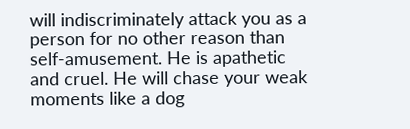will indiscriminately attack you as a person for no other reason than self-amusement. He is apathetic and cruel. He will chase your weak moments like a dog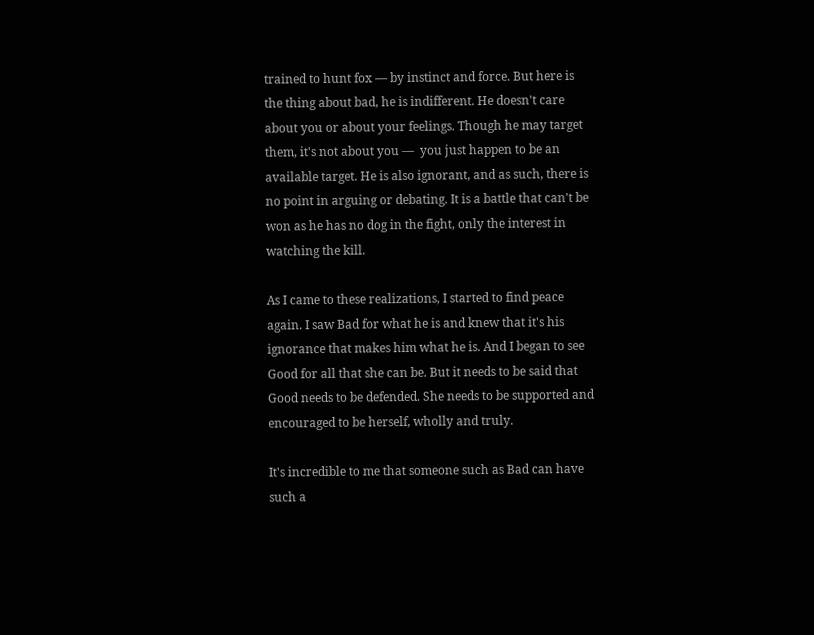trained to hunt fox — by instinct and force. But here is the thing about bad, he is indifferent. He doesn't care about you or about your feelings. Though he may target them, it's not about you —  you just happen to be an available target. He is also ignorant, and as such, there is no point in arguing or debating. It is a battle that can't be won as he has no dog in the fight, only the interest in watching the kill.

As I came to these realizations, I started to find peace again. I saw Bad for what he is and knew that it's his ignorance that makes him what he is. And I began to see Good for all that she can be. But it needs to be said that Good needs to be defended. She needs to be supported and encouraged to be herself, wholly and truly.

It's incredible to me that someone such as Bad can have such a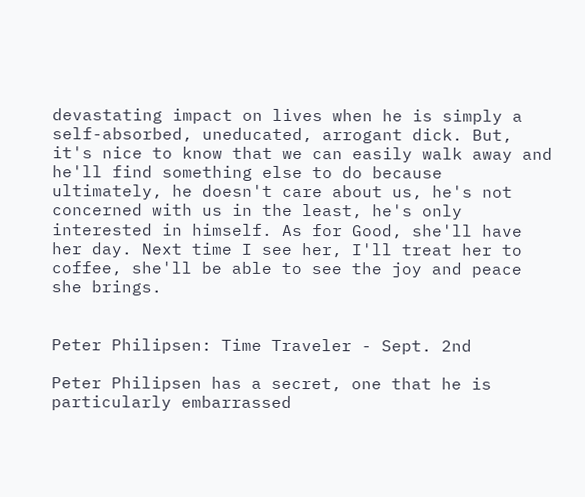devastating impact on lives when he is simply a self-absorbed, uneducated, arrogant dick. But, it's nice to know that we can easily walk away and he'll find something else to do because ultimately, he doesn't care about us, he's not concerned with us in the least, he's only interested in himself. As for Good, she'll have her day. Next time I see her, I'll treat her to coffee, she'll be able to see the joy and peace she brings.


Peter Philipsen: Time Traveler - Sept. 2nd

Peter Philipsen has a secret, one that he is particularly embarrassed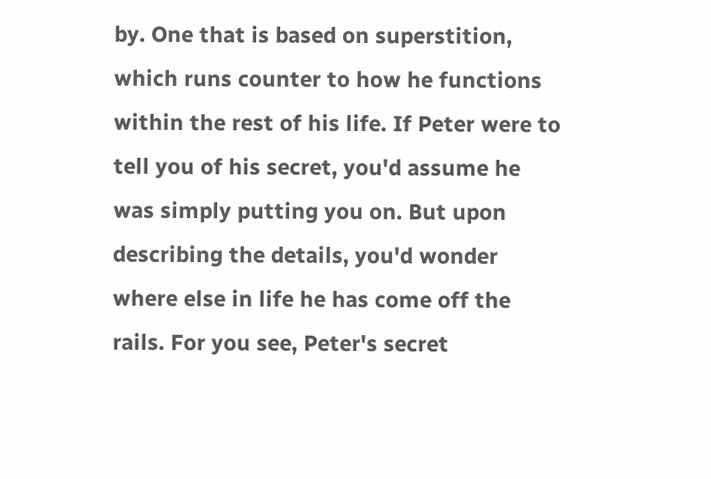by. One that is based on superstition, which runs counter to how he functions within the rest of his life. If Peter were to tell you of his secret, you'd assume he was simply putting you on. But upon describing the details, you'd wonder where else in life he has come off the rails. For you see, Peter's secret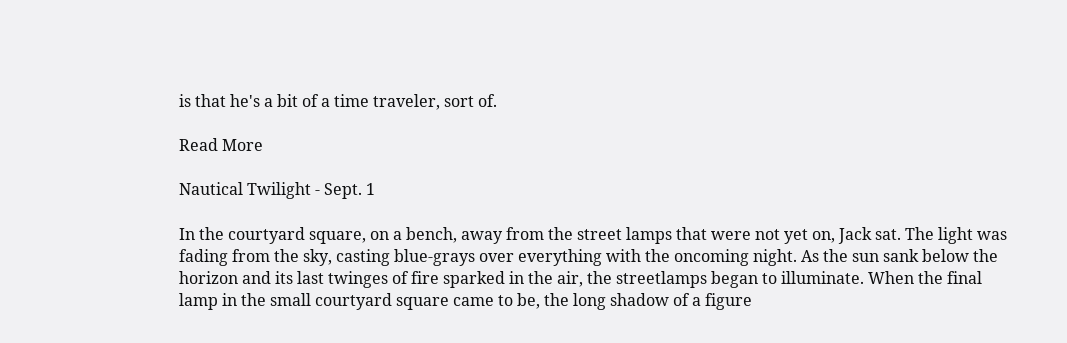is that he's a bit of a time traveler, sort of.

Read More

Nautical Twilight - Sept. 1

In the courtyard square, on a bench, away from the street lamps that were not yet on, Jack sat. The light was fading from the sky, casting blue-grays over everything with the oncoming night. As the sun sank below the horizon and its last twinges of fire sparked in the air, the streetlamps began to illuminate. When the final lamp in the small courtyard square came to be, the long shadow of a figure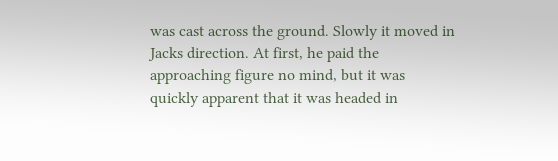was cast across the ground. Slowly it moved in Jacks direction. At first, he paid the approaching figure no mind, but it was quickly apparent that it was headed in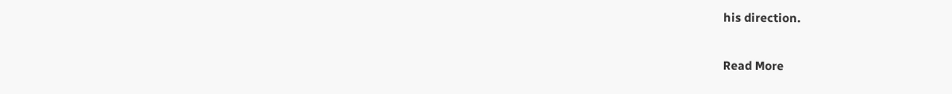his direction.

Read More